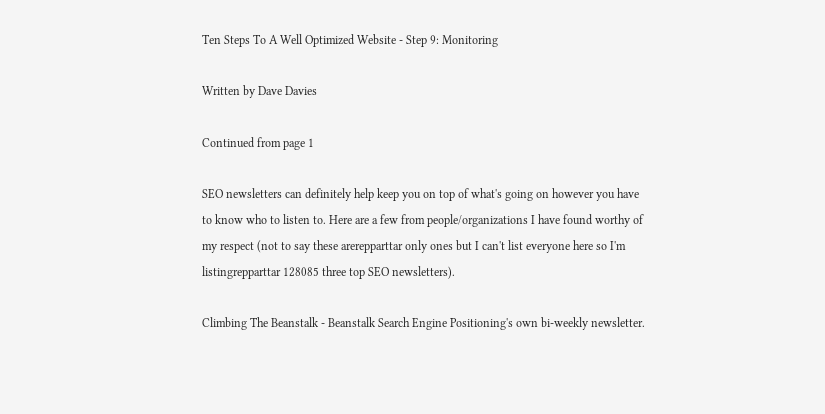Ten Steps To A Well Optimized Website - Step 9: Monitoring

Written by Dave Davies

Continued from page 1

SEO newsletters can definitely help keep you on top of what's going on however you have to know who to listen to. Here are a few from people/organizations I have found worthy of my respect (not to say these arerepparttar only ones but I can't list everyone here so I'm listingrepparttar 128085 three top SEO newsletters).

Climbing The Beanstalk - Beanstalk Search Engine Positioning's own bi-weekly newsletter.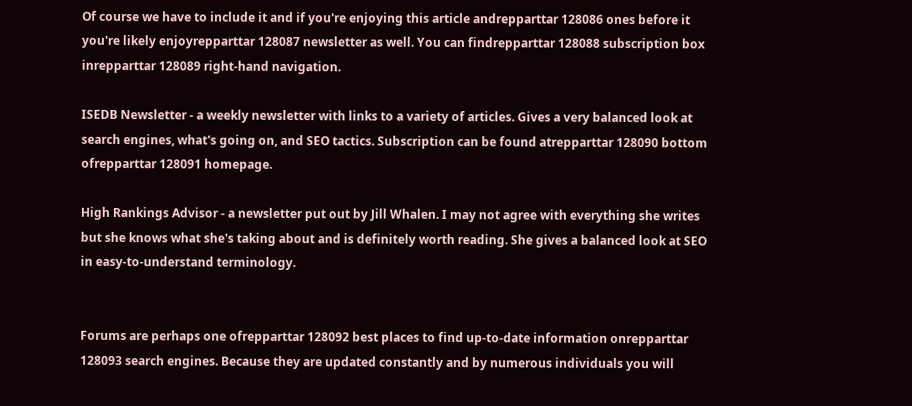Of course we have to include it and if you're enjoying this article andrepparttar 128086 ones before it you're likely enjoyrepparttar 128087 newsletter as well. You can findrepparttar 128088 subscription box inrepparttar 128089 right-hand navigation.

ISEDB Newsletter - a weekly newsletter with links to a variety of articles. Gives a very balanced look at search engines, what's going on, and SEO tactics. Subscription can be found atrepparttar 128090 bottom ofrepparttar 128091 homepage.

High Rankings Advisor - a newsletter put out by Jill Whalen. I may not agree with everything she writes but she knows what she's taking about and is definitely worth reading. She gives a balanced look at SEO in easy-to-understand terminology.


Forums are perhaps one ofrepparttar 128092 best places to find up-to-date information onrepparttar 128093 search engines. Because they are updated constantly and by numerous individuals you will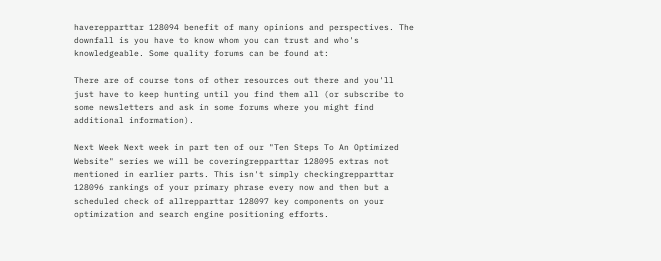haverepparttar 128094 benefit of many opinions and perspectives. The downfall is you have to know whom you can trust and who's knowledgeable. Some quality forums can be found at:

There are of course tons of other resources out there and you'll just have to keep hunting until you find them all (or subscribe to some newsletters and ask in some forums where you might find additional information).

Next Week Next week in part ten of our "Ten Steps To An Optimized Website" series we will be coveringrepparttar 128095 extras not mentioned in earlier parts. This isn't simply checkingrepparttar 128096 rankings of your primary phrase every now and then but a scheduled check of allrepparttar 128097 key components on your optimization and search engine positioning efforts.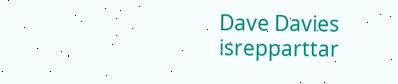Dave Davies isrepparttar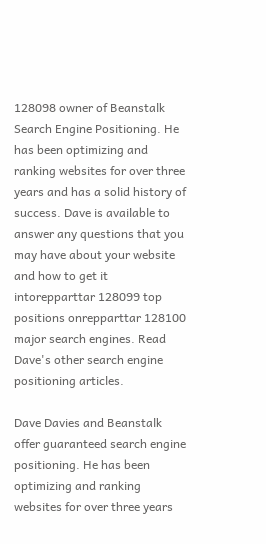128098 owner of Beanstalk Search Engine Positioning. He has been optimizing and ranking websites for over three years and has a solid history of success. Dave is available to answer any questions that you may have about your website and how to get it intorepparttar 128099 top positions onrepparttar 128100 major search engines. Read Dave's other search engine positioning articles.

Dave Davies and Beanstalk offer guaranteed search engine positioning. He has been optimizing and ranking websites for over three years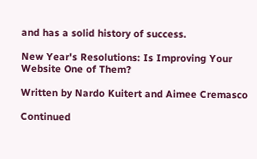and has a solid history of success.

New Year's Resolutions: Is Improving Your Website One of Them?

Written by Nardo Kuitert and Aimee Cremasco

Continued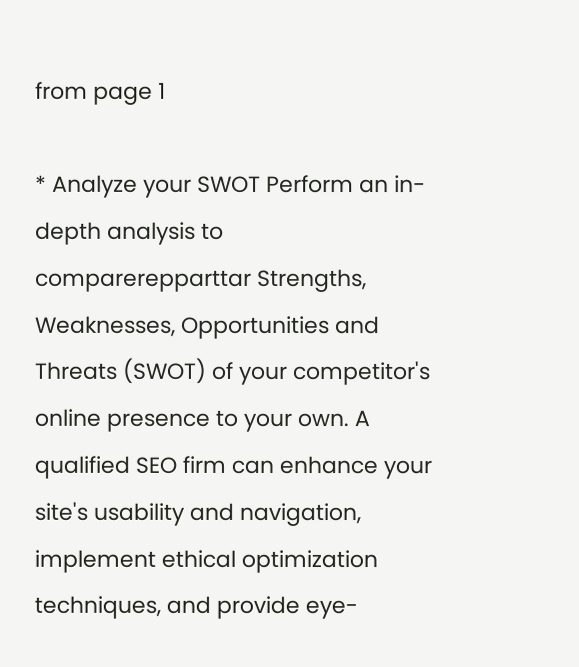from page 1

* Analyze your SWOT Perform an in-depth analysis to comparerepparttar Strengths, Weaknesses, Opportunities and Threats (SWOT) of your competitor's online presence to your own. A qualified SEO firm can enhance your site's usability and navigation, implement ethical optimization techniques, and provide eye-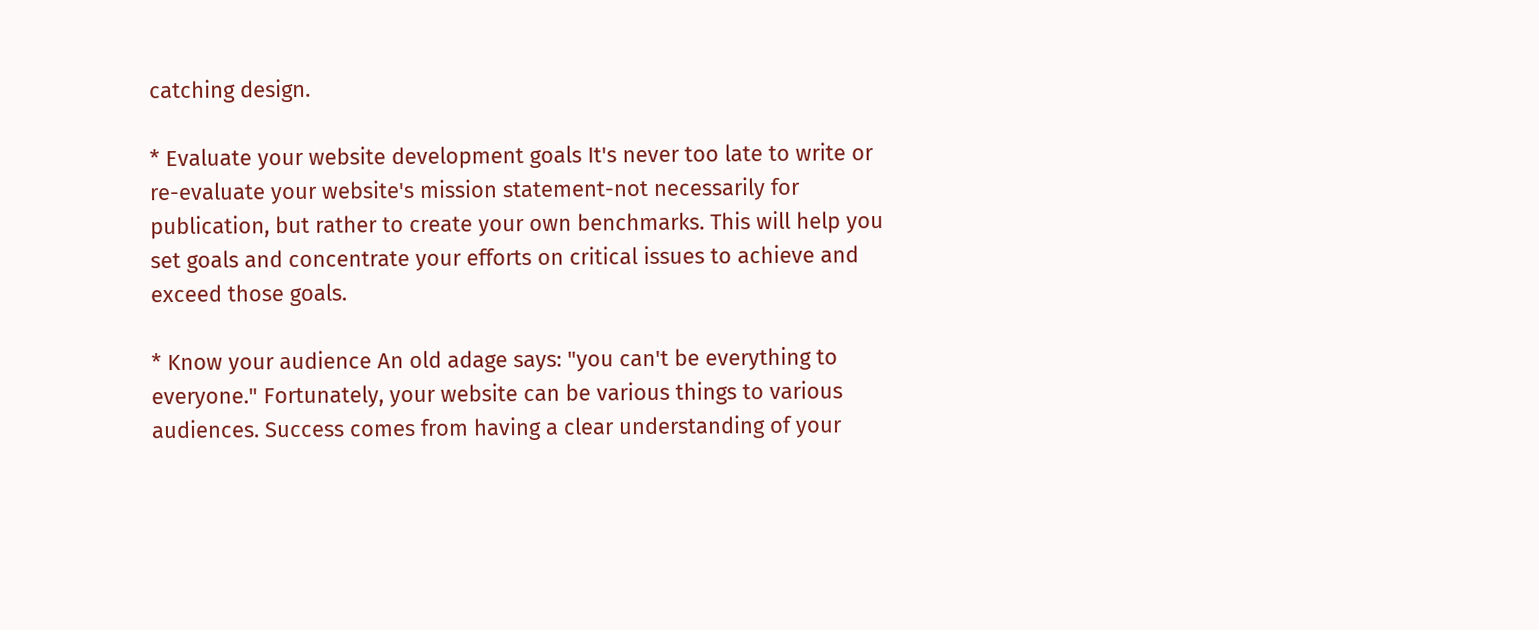catching design.

* Evaluate your website development goals It's never too late to write or re-evaluate your website's mission statement-not necessarily for publication, but rather to create your own benchmarks. This will help you set goals and concentrate your efforts on critical issues to achieve and exceed those goals.

* Know your audience An old adage says: "you can't be everything to everyone." Fortunately, your website can be various things to various audiences. Success comes from having a clear understanding of your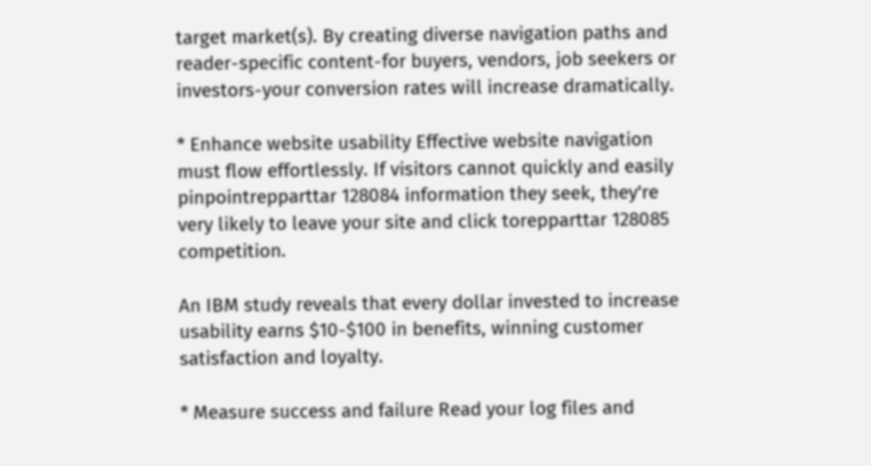target market(s). By creating diverse navigation paths and reader-specific content-for buyers, vendors, job seekers or investors-your conversion rates will increase dramatically.

* Enhance website usability Effective website navigation must flow effortlessly. If visitors cannot quickly and easily pinpointrepparttar 128084 information they seek, they're very likely to leave your site and click torepparttar 128085 competition.

An IBM study reveals that every dollar invested to increase usability earns $10-$100 in benefits, winning customer satisfaction and loyalty.

* Measure success and failure Read your log files and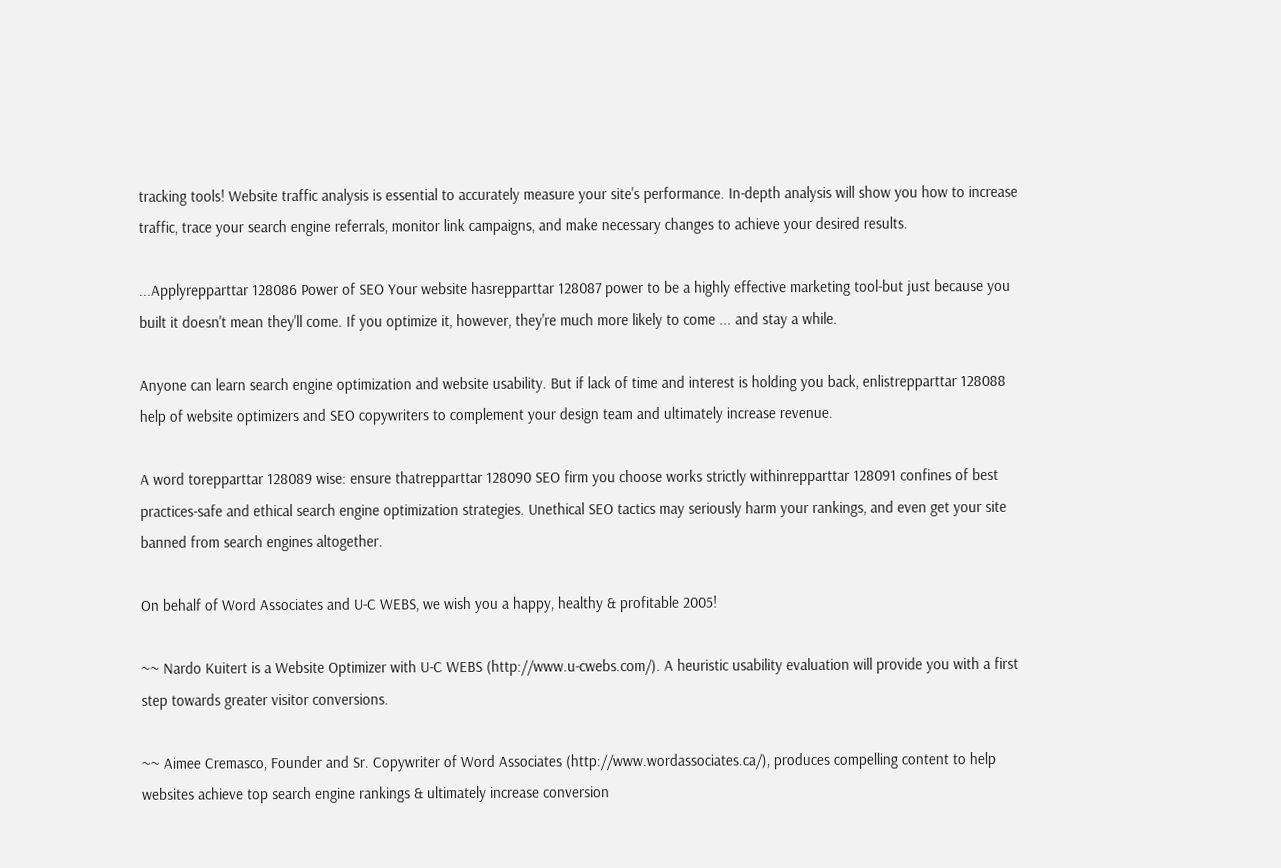tracking tools! Website traffic analysis is essential to accurately measure your site's performance. In-depth analysis will show you how to increase traffic, trace your search engine referrals, monitor link campaigns, and make necessary changes to achieve your desired results.

...Applyrepparttar 128086 Power of SEO Your website hasrepparttar 128087 power to be a highly effective marketing tool-but just because you built it doesn't mean they'll come. If you optimize it, however, they're much more likely to come ... and stay a while.

Anyone can learn search engine optimization and website usability. But if lack of time and interest is holding you back, enlistrepparttar 128088 help of website optimizers and SEO copywriters to complement your design team and ultimately increase revenue.

A word torepparttar 128089 wise: ensure thatrepparttar 128090 SEO firm you choose works strictly withinrepparttar 128091 confines of best practices-safe and ethical search engine optimization strategies. Unethical SEO tactics may seriously harm your rankings, and even get your site banned from search engines altogether.

On behalf of Word Associates and U-C WEBS, we wish you a happy, healthy & profitable 2005!

~~ Nardo Kuitert is a Website Optimizer with U-C WEBS (http://www.u-cwebs.com/). A heuristic usability evaluation will provide you with a first step towards greater visitor conversions.

~~ Aimee Cremasco, Founder and Sr. Copywriter of Word Associates (http://www.wordassociates.ca/), produces compelling content to help websites achieve top search engine rankings & ultimately increase conversion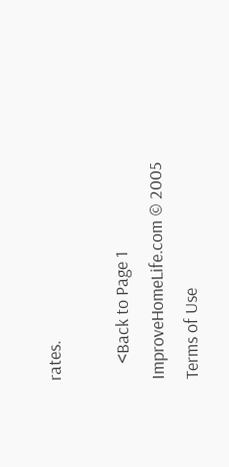rates.

    <Back to Page 1
ImproveHomeLife.com © 2005
Terms of Use